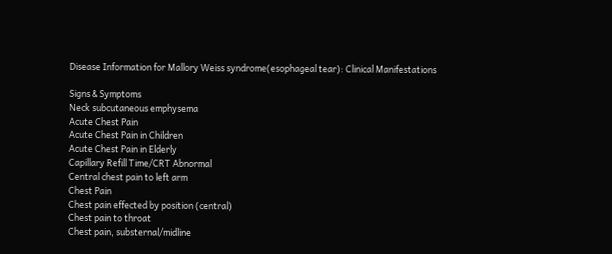Disease Information for Mallory Weiss syndrome(esophageal tear): Clinical Manifestations

Signs & Symptoms
Neck subcutaneous emphysema
Acute Chest Pain
Acute Chest Pain in Children
Acute Chest Pain in Elderly
Capillary Refill Time/CRT Abnormal
Central chest pain to left arm
Chest Pain
Chest pain effected by position (central)
Chest pain to throat
Chest pain, substernal/midline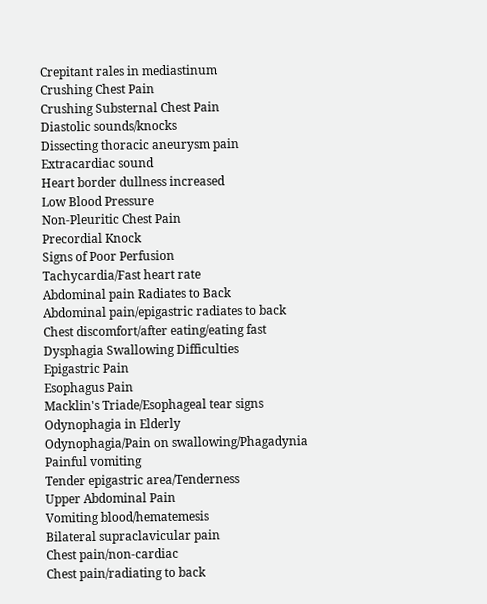Crepitant rales in mediastinum
Crushing Chest Pain
Crushing Substernal Chest Pain
Diastolic sounds/knocks
Dissecting thoracic aneurysm pain
Extracardiac sound
Heart border dullness increased
Low Blood Pressure
Non-Pleuritic Chest Pain
Precordial Knock
Signs of Poor Perfusion
Tachycardia/Fast heart rate
Abdominal pain Radiates to Back
Abdominal pain/epigastric radiates to back
Chest discomfort/after eating/eating fast
Dysphagia Swallowing Difficulties
Epigastric Pain
Esophagus Pain
Macklin's Triade/Esophageal tear signs
Odynophagia in Elderly
Odynophagia/Pain on swallowing/Phagadynia
Painful vomiting
Tender epigastric area/Tenderness
Upper Abdominal Pain
Vomiting blood/hematemesis
Bilateral supraclavicular pain
Chest pain/non-cardiac
Chest pain/radiating to back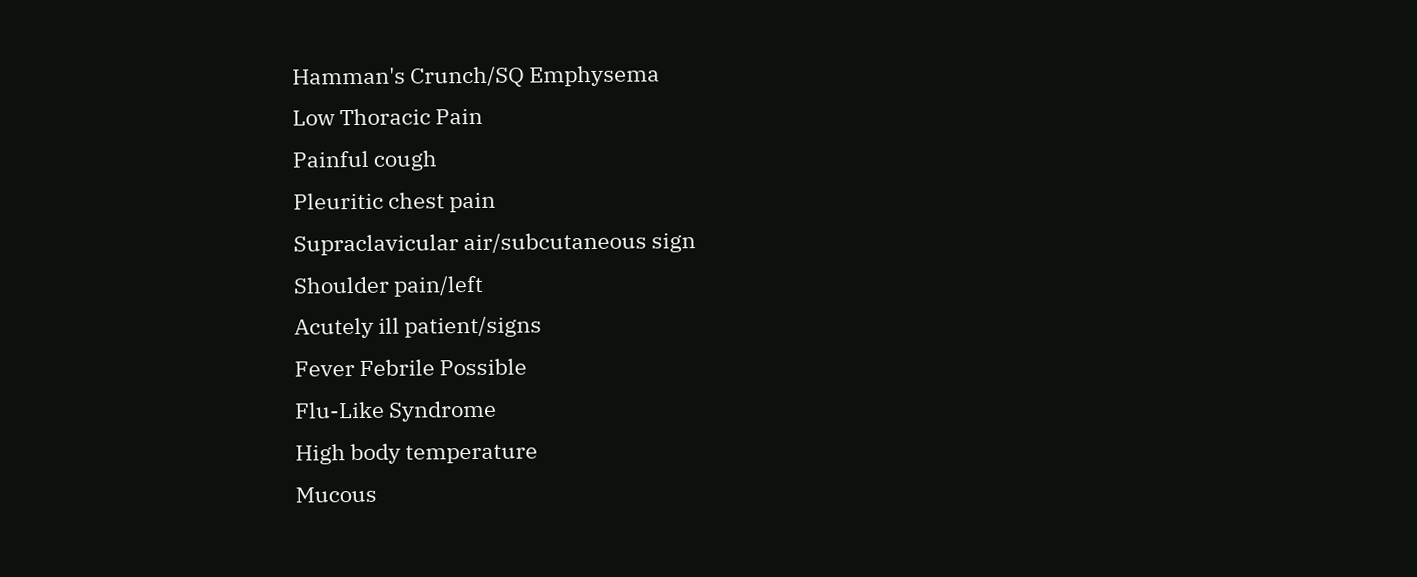Hamman's Crunch/SQ Emphysema
Low Thoracic Pain
Painful cough
Pleuritic chest pain
Supraclavicular air/subcutaneous sign
Shoulder pain/left
Acutely ill patient/signs
Fever Febrile Possible
Flu-Like Syndrome
High body temperature
Mucous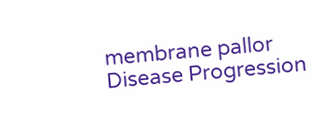membrane pallor
Disease Progression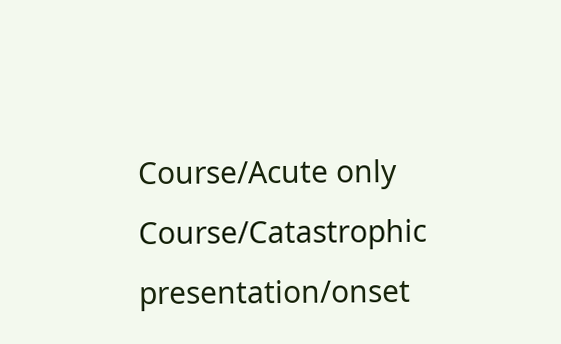Course/Acute only
Course/Catastrophic presentation/onset